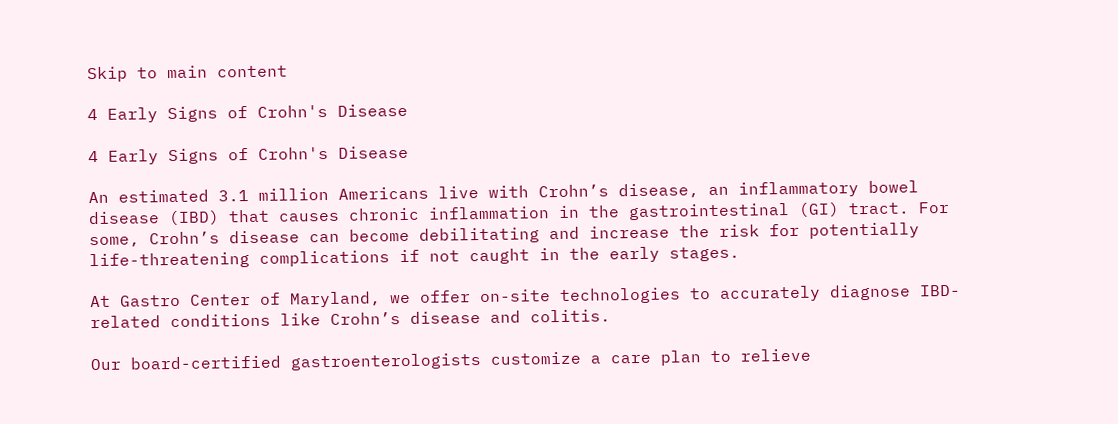Skip to main content

4 Early Signs of Crohn's Disease

4 Early Signs of Crohn's Disease

An estimated 3.1 million Americans live with Crohn’s disease, an inflammatory bowel disease (IBD) that causes chronic inflammation in the gastrointestinal (GI) tract. For some, Crohn’s disease can become debilitating and increase the risk for potentially life-threatening complications if not caught in the early stages.

At Gastro Center of Maryland, we offer on-site technologies to accurately diagnose IBD-related conditions like Crohn’s disease and colitis.

Our board-certified gastroenterologists customize a care plan to relieve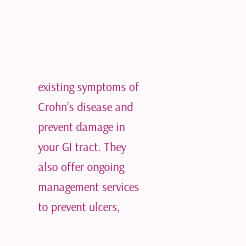existing symptoms of Crohn’s disease and prevent damage in your GI tract. They also offer ongoing management services to prevent ulcers,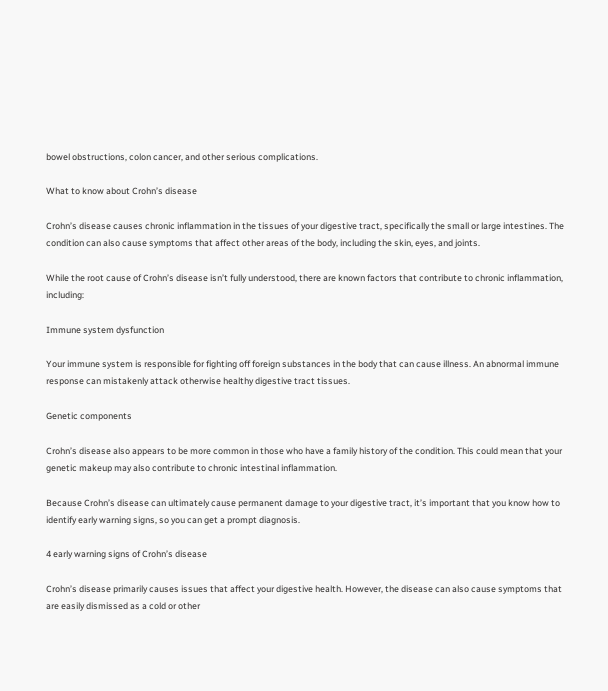bowel obstructions, colon cancer, and other serious complications.

What to know about Crohn’s disease

Crohn’s disease causes chronic inflammation in the tissues of your digestive tract, specifically the small or large intestines. The condition can also cause symptoms that affect other areas of the body, including the skin, eyes, and joints.

While the root cause of Crohn’s disease isn’t fully understood, there are known factors that contribute to chronic inflammation, including:

Immune system dysfunction

Your immune system is responsible for fighting off foreign substances in the body that can cause illness. An abnormal immune response can mistakenly attack otherwise healthy digestive tract tissues.

Genetic components

Crohn’s disease also appears to be more common in those who have a family history of the condition. This could mean that your genetic makeup may also contribute to chronic intestinal inflammation.

Because Crohn’s disease can ultimately cause permanent damage to your digestive tract, it’s important that you know how to identify early warning signs, so you can get a prompt diagnosis.

4 early warning signs of Crohn’s disease

Crohn’s disease primarily causes issues that affect your digestive health. However, the disease can also cause symptoms that are easily dismissed as a cold or other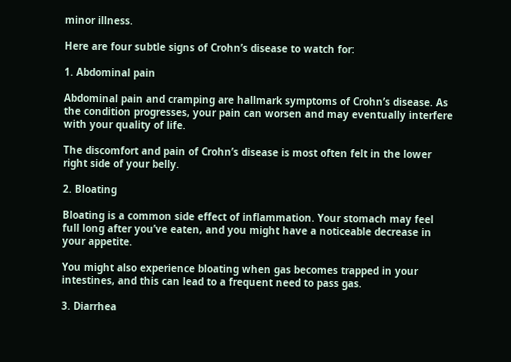minor illness.

Here are four subtle signs of Crohn’s disease to watch for:

1. Abdominal pain

Abdominal pain and cramping are hallmark symptoms of Crohn’s disease. As the condition progresses, your pain can worsen and may eventually interfere with your quality of life.

The discomfort and pain of Crohn’s disease is most often felt in the lower right side of your belly.

2. Bloating

Bloating is a common side effect of inflammation. Your stomach may feel full long after you’ve eaten, and you might have a noticeable decrease in your appetite.

You might also experience bloating when gas becomes trapped in your intestines, and this can lead to a frequent need to pass gas.

3. Diarrhea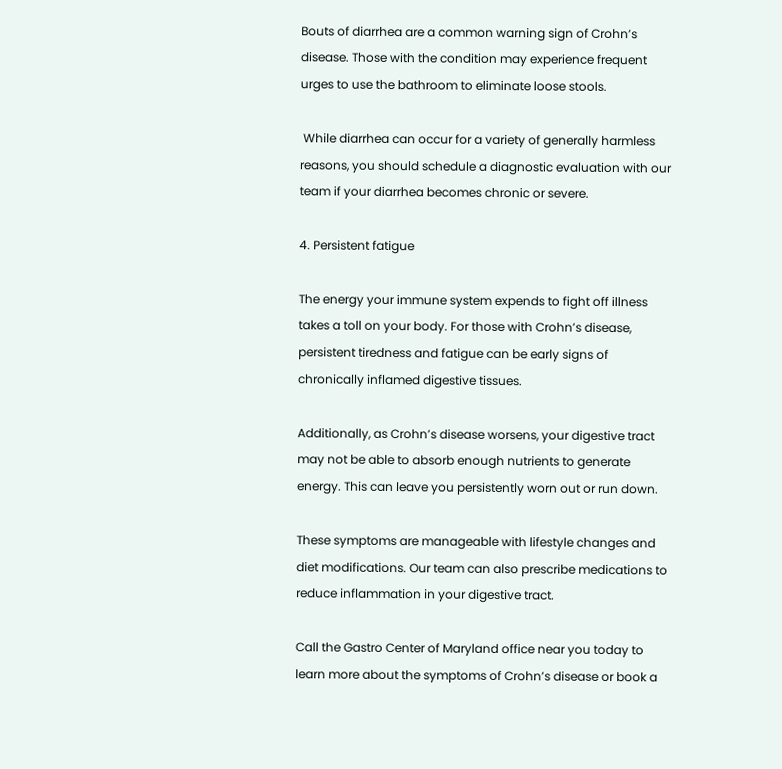Bouts of diarrhea are a common warning sign of Crohn’s disease. Those with the condition may experience frequent urges to use the bathroom to eliminate loose stools.

 While diarrhea can occur for a variety of generally harmless reasons, you should schedule a diagnostic evaluation with our team if your diarrhea becomes chronic or severe.

4. Persistent fatigue

The energy your immune system expends to fight off illness takes a toll on your body. For those with Crohn’s disease, persistent tiredness and fatigue can be early signs of chronically inflamed digestive tissues.

Additionally, as Crohn’s disease worsens, your digestive tract may not be able to absorb enough nutrients to generate energy. This can leave you persistently worn out or run down.

These symptoms are manageable with lifestyle changes and diet modifications. Our team can also prescribe medications to reduce inflammation in your digestive tract.

Call the Gastro Center of Maryland office near you today to learn more about the symptoms of Crohn’s disease or book a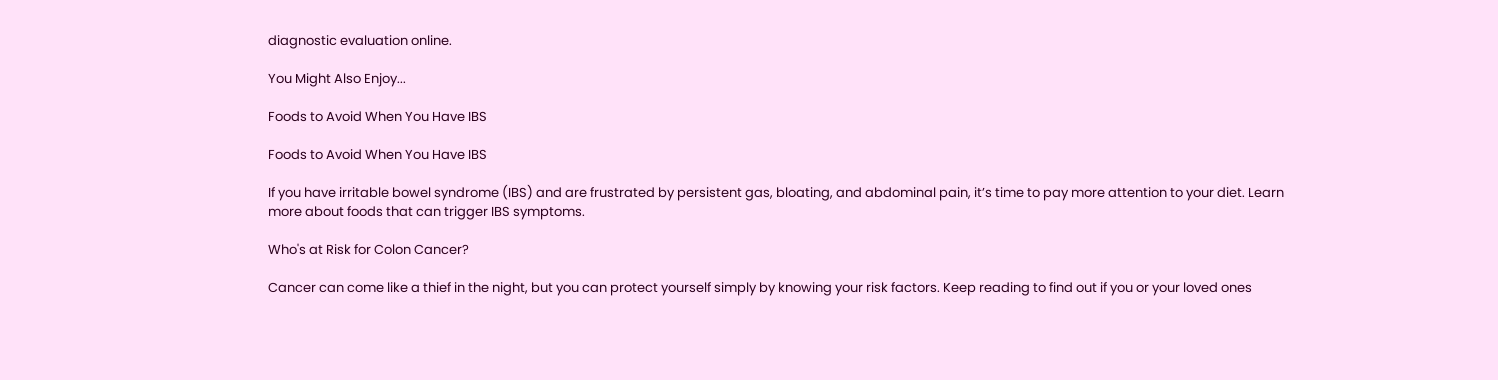diagnostic evaluation online.

You Might Also Enjoy...

Foods to Avoid When You Have IBS

Foods to Avoid When You Have IBS

If you have irritable bowel syndrome (IBS) and are frustrated by persistent gas, bloating, and abdominal pain, it’s time to pay more attention to your diet. Learn more about foods that can trigger IBS symptoms.

Who's at Risk for Colon Cancer?

Cancer can come like a thief in the night, but you can protect yourself simply by knowing your risk factors. Keep reading to find out if you or your loved ones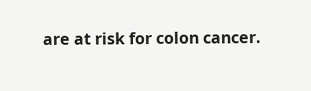are at risk for colon cancer.